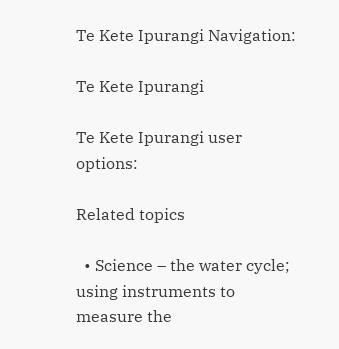Te Kete Ipurangi Navigation:

Te Kete Ipurangi

Te Kete Ipurangi user options:

Related topics

  • Science – the water cycle; using instruments to measure the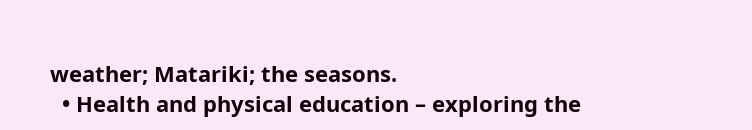weather; Matariki; the seasons.
  • Health and physical education – exploring the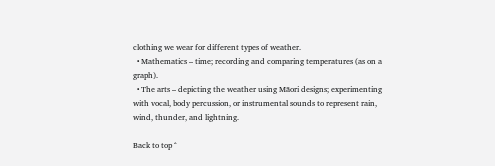clothing we wear for different types of weather.
  • Mathematics – time; recording and comparing temperatures (as on a graph).
  • The arts – depicting the weather using Māori designs; experimenting with vocal, body percussion, or instrumental sounds to represent rain, wind, thunder, and lightning.

Back to top ^